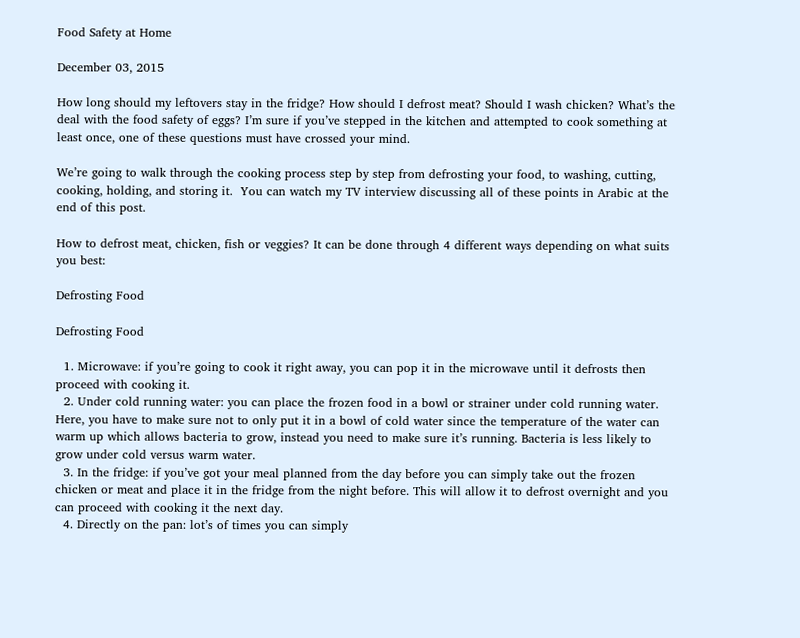Food Safety at Home

December 03, 2015

How long should my leftovers stay in the fridge? How should I defrost meat? Should I wash chicken? What’s the deal with the food safety of eggs? I’m sure if you’ve stepped in the kitchen and attempted to cook something at least once, one of these questions must have crossed your mind.

We’re going to walk through the cooking process step by step from defrosting your food, to washing, cutting, cooking, holding, and storing it.  You can watch my TV interview discussing all of these points in Arabic at the end of this post.

How to defrost meat, chicken, fish or veggies? It can be done through 4 different ways depending on what suits you best:

Defrosting Food

Defrosting Food

  1. Microwave: if you’re going to cook it right away, you can pop it in the microwave until it defrosts then proceed with cooking it.
  2. Under cold running water: you can place the frozen food in a bowl or strainer under cold running water. Here, you have to make sure not to only put it in a bowl of cold water since the temperature of the water can warm up which allows bacteria to grow, instead you need to make sure it’s running. Bacteria is less likely to grow under cold versus warm water.
  3. In the fridge: if you’ve got your meal planned from the day before you can simply take out the frozen chicken or meat and place it in the fridge from the night before. This will allow it to defrost overnight and you can proceed with cooking it the next day.
  4. Directly on the pan: lot’s of times you can simply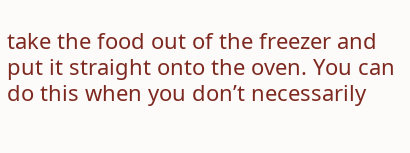take the food out of the freezer and put it straight onto the oven. You can do this when you don’t necessarily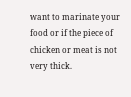want to marinate your food or if the piece of chicken or meat is not very thick.